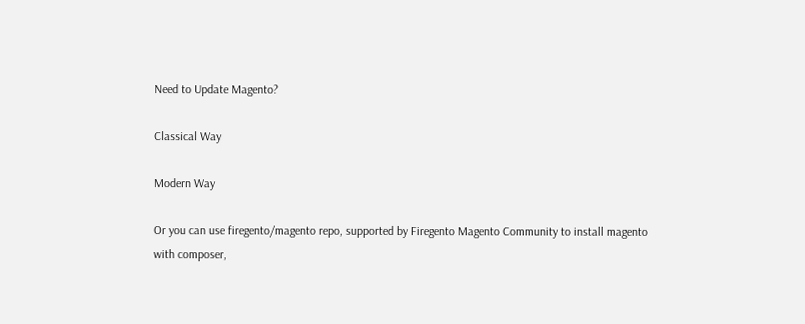Need to Update Magento?

Classical Way

Modern Way

Or you can use firegento/magento repo, supported by Firegento Magento Community to install magento with composer,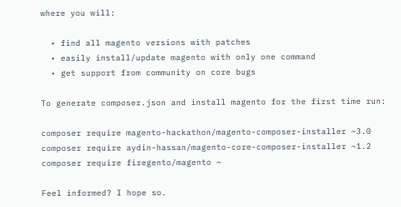where you will:

  • find all magento versions with patches
  • easily install/update magento with only one command
  • get support from community on core bugs

To generate composer.json and install magento for the first time run:

composer require magento-hackathon/magento-composer-installer ~3.0
composer require aydin-hassan/magento-core-composer-installer ~1.2
composer require firegento/magento ~

Feel informed? I hope so.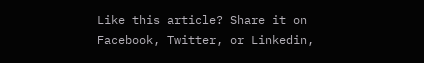Like this article? Share it on Facebook, Twitter, or Linkedin,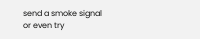send a smoke signal or even try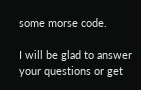some morse code.

I will be glad to answer your questions or get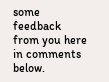some feedback from you here in comments below.